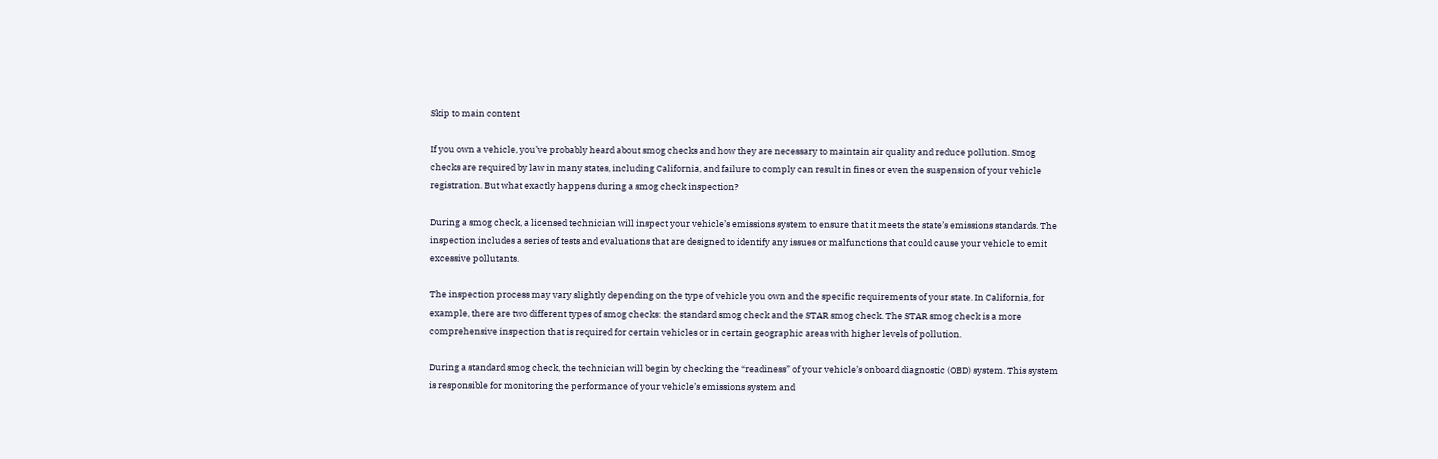Skip to main content

If you own a vehicle, you’ve probably heard about smog checks and how they are necessary to maintain air quality and reduce pollution. Smog checks are required by law in many states, including California, and failure to comply can result in fines or even the suspension of your vehicle registration. But what exactly happens during a smog check inspection?

During a smog check, a licensed technician will inspect your vehicle’s emissions system to ensure that it meets the state’s emissions standards. The inspection includes a series of tests and evaluations that are designed to identify any issues or malfunctions that could cause your vehicle to emit excessive pollutants.

The inspection process may vary slightly depending on the type of vehicle you own and the specific requirements of your state. In California, for example, there are two different types of smog checks: the standard smog check and the STAR smog check. The STAR smog check is a more comprehensive inspection that is required for certain vehicles or in certain geographic areas with higher levels of pollution.

During a standard smog check, the technician will begin by checking the “readiness” of your vehicle’s onboard diagnostic (OBD) system. This system is responsible for monitoring the performance of your vehicle’s emissions system and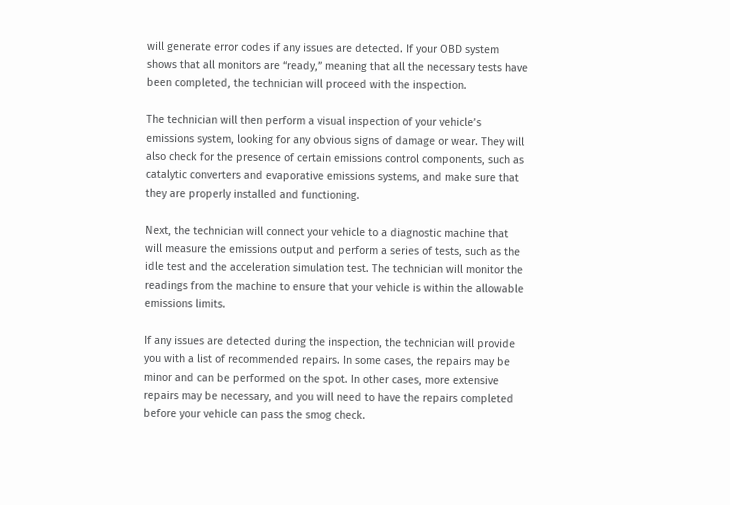will generate error codes if any issues are detected. If your OBD system shows that all monitors are “ready,” meaning that all the necessary tests have been completed, the technician will proceed with the inspection.

The technician will then perform a visual inspection of your vehicle’s emissions system, looking for any obvious signs of damage or wear. They will also check for the presence of certain emissions control components, such as catalytic converters and evaporative emissions systems, and make sure that they are properly installed and functioning.

Next, the technician will connect your vehicle to a diagnostic machine that will measure the emissions output and perform a series of tests, such as the idle test and the acceleration simulation test. The technician will monitor the readings from the machine to ensure that your vehicle is within the allowable emissions limits.

If any issues are detected during the inspection, the technician will provide you with a list of recommended repairs. In some cases, the repairs may be minor and can be performed on the spot. In other cases, more extensive repairs may be necessary, and you will need to have the repairs completed before your vehicle can pass the smog check.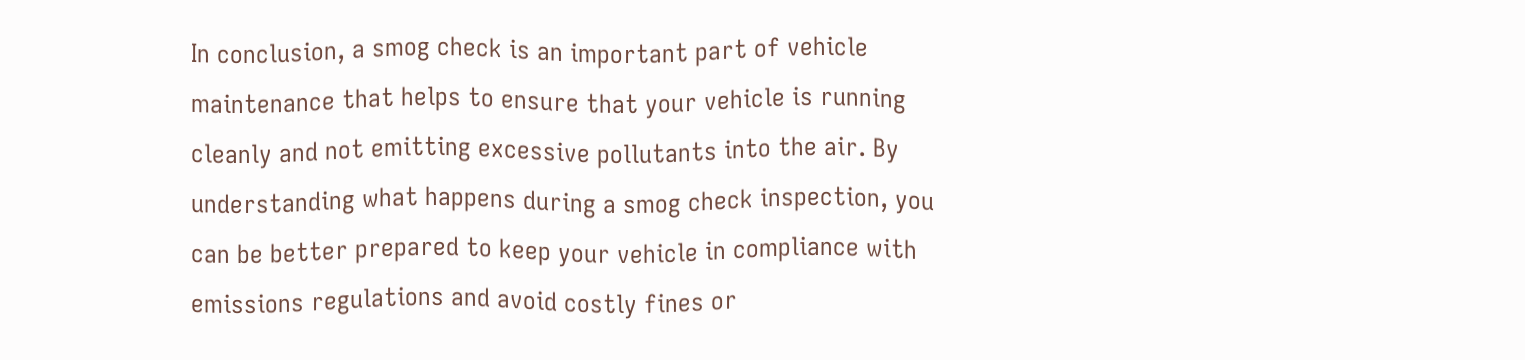In conclusion, a smog check is an important part of vehicle maintenance that helps to ensure that your vehicle is running cleanly and not emitting excessive pollutants into the air. By understanding what happens during a smog check inspection, you can be better prepared to keep your vehicle in compliance with emissions regulations and avoid costly fines or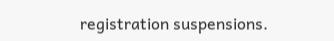registration suspensions.